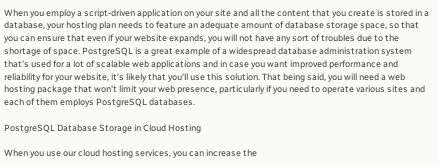When you employ a script-driven application on your site and all the content that you create is stored in a database, your hosting plan needs to feature an adequate amount of database storage space, so that you can ensure that even if your website expands, you will not have any sort of troubles due to the shortage of space. PostgreSQL is a great example of a widespread database administration system that's used for a lot of scalable web applications and in case you want improved performance and reliability for your website, it's likely that you'll use this solution. That being said, you will need a web hosting package that won't limit your web presence, particularly if you need to operate various sites and each of them employs PostgreSQL databases.

PostgreSQL Database Storage in Cloud Hosting

When you use our cloud hosting services, you can increase the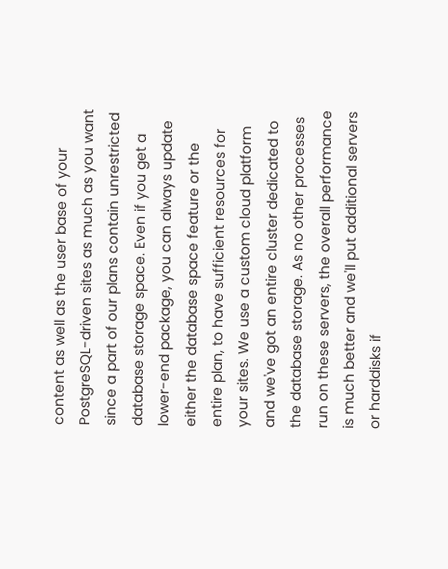content as well as the user base of your PostgreSQL-driven sites as much as you want since a part of our plans contain unrestricted database storage space. Even if you get a lower-end package, you can always update either the database space feature or the entire plan, to have sufficient resources for your sites. We use a custom cloud platform and we've got an entire cluster dedicated to the database storage. As no other processes run on these servers, the overall performance is much better and we'll put additional servers or harddisks if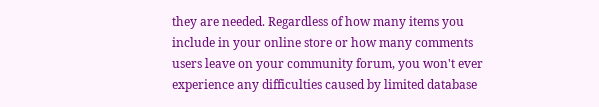they are needed. Regardless of how many items you include in your online store or how many comments users leave on your community forum, you won't ever experience any difficulties caused by limited database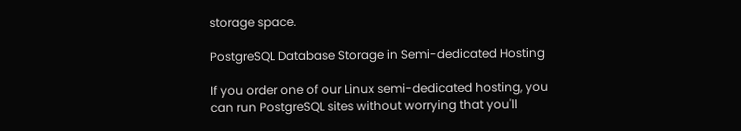storage space.

PostgreSQL Database Storage in Semi-dedicated Hosting

If you order one of our Linux semi-dedicated hosting, you can run PostgreSQL sites without worrying that you'll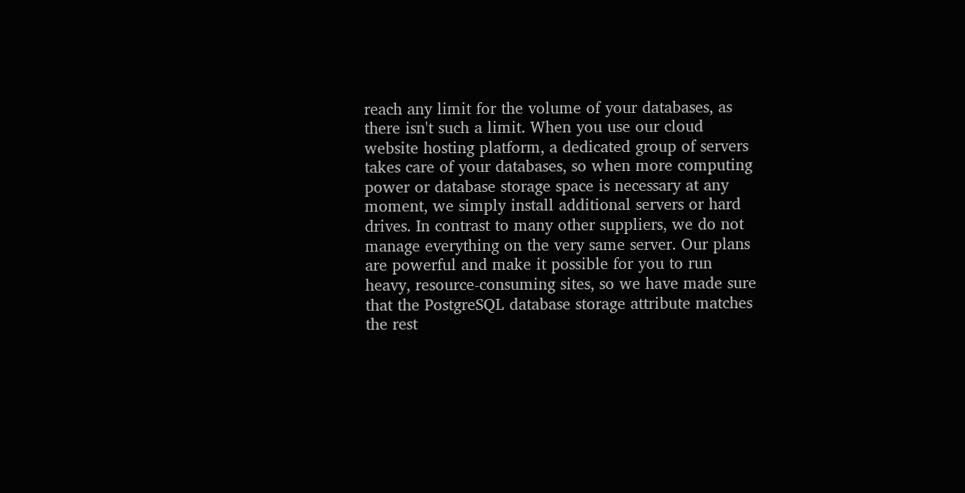reach any limit for the volume of your databases, as there isn't such a limit. When you use our cloud website hosting platform, a dedicated group of servers takes care of your databases, so when more computing power or database storage space is necessary at any moment, we simply install additional servers or hard drives. In contrast to many other suppliers, we do not manage everything on the very same server. Our plans are powerful and make it possible for you to run heavy, resource-consuming sites, so we have made sure that the PostgreSQL database storage attribute matches the rest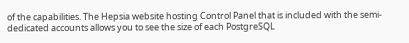of the capabilities. The Hepsia website hosting Control Panel that is included with the semi-dedicated accounts allows you to see the size of each PostgreSQL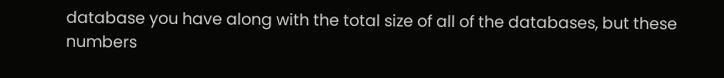database you have along with the total size of all of the databases, but these numbers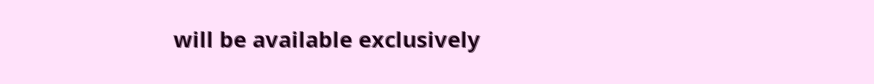will be available exclusively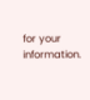for your information.